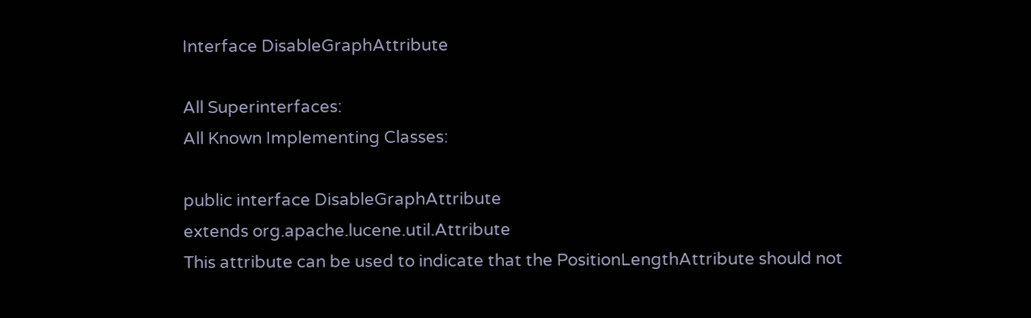Interface DisableGraphAttribute

All Superinterfaces:
All Known Implementing Classes:

public interface DisableGraphAttribute
extends org.apache.lucene.util.Attribute
This attribute can be used to indicate that the PositionLengthAttribute should not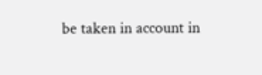be taken in account in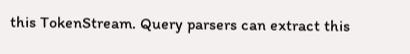this TokenStream. Query parsers can extract this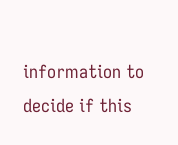information to decide if this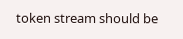token stream should be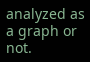analyzed as a graph or not.